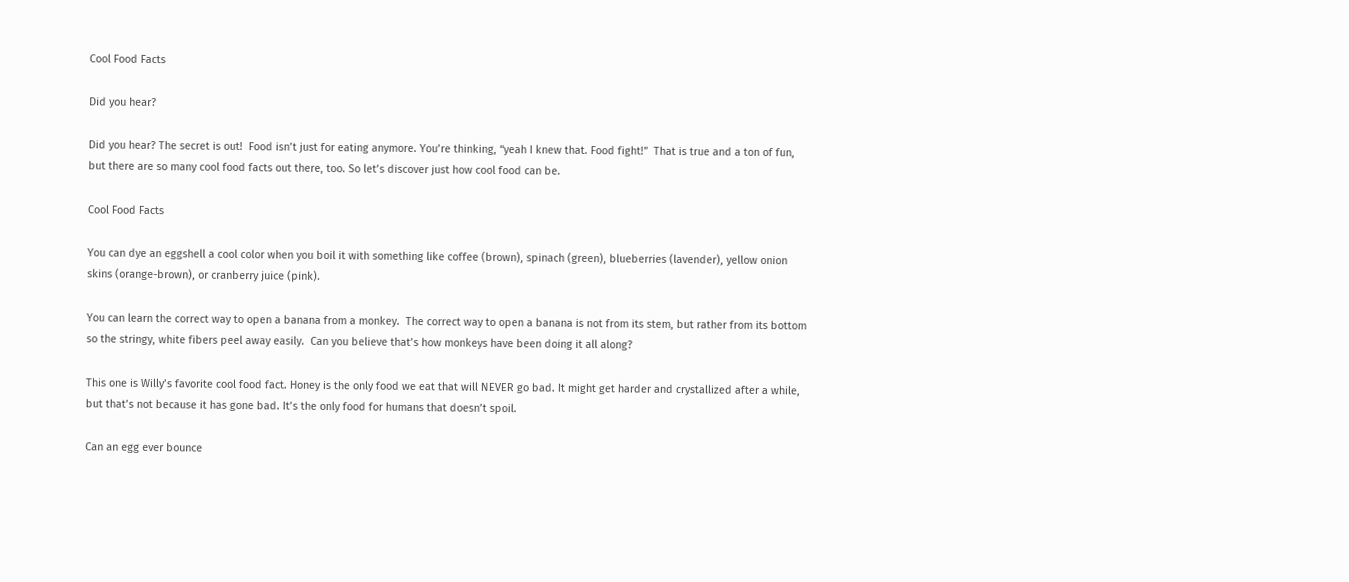Cool Food Facts

Did you hear?

Did you hear? The secret is out!  Food isn’t just for eating anymore. You’re thinking, “yeah I knew that. Food fight!”  That is true and a ton of fun, but there are so many cool food facts out there, too. So let’s discover just how cool food can be.

Cool Food Facts

You can dye an eggshell a cool color when you boil it with something like coffee (brown), spinach (green), blueberries (lavender), yellow onion skins (orange-brown), or cranberry juice (pink).

You can learn the correct way to open a banana from a monkey.  The correct way to open a banana is not from its stem, but rather from its bottom so the stringy, white fibers peel away easily.  Can you believe that’s how monkeys have been doing it all along?

This one is Willy’s favorite cool food fact. Honey is the only food we eat that will NEVER go bad. It might get harder and crystallized after a while, but that’s not because it has gone bad. It’s the only food for humans that doesn’t spoil.

Can an egg ever bounce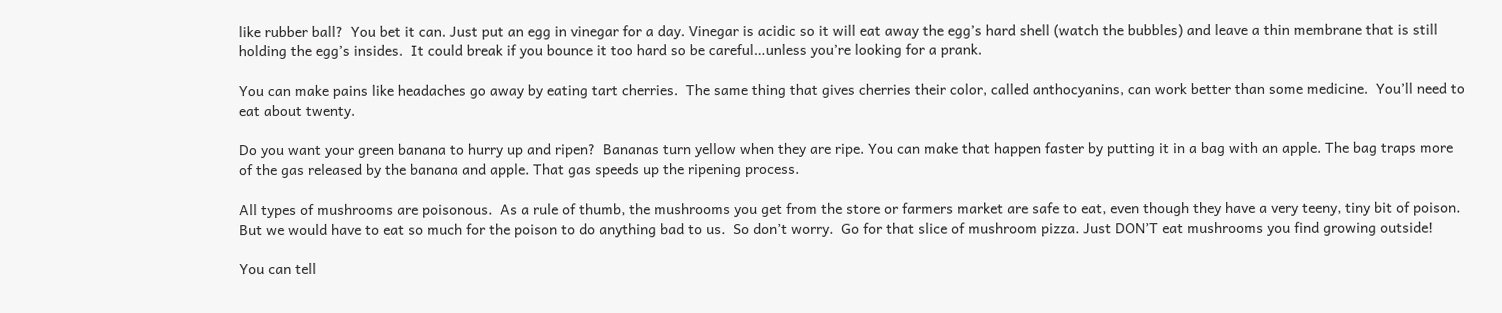like rubber ball?  You bet it can. Just put an egg in vinegar for a day. Vinegar is acidic so it will eat away the egg’s hard shell (watch the bubbles) and leave a thin membrane that is still holding the egg’s insides.  It could break if you bounce it too hard so be careful…unless you’re looking for a prank.

You can make pains like headaches go away by eating tart cherries.  The same thing that gives cherries their color, called anthocyanins, can work better than some medicine.  You’ll need to eat about twenty.

Do you want your green banana to hurry up and ripen?  Bananas turn yellow when they are ripe. You can make that happen faster by putting it in a bag with an apple. The bag traps more of the gas released by the banana and apple. That gas speeds up the ripening process.

All types of mushrooms are poisonous.  As a rule of thumb, the mushrooms you get from the store or farmers market are safe to eat, even though they have a very teeny, tiny bit of poison.  But we would have to eat so much for the poison to do anything bad to us.  So don’t worry.  Go for that slice of mushroom pizza. Just DON’T eat mushrooms you find growing outside!

You can tell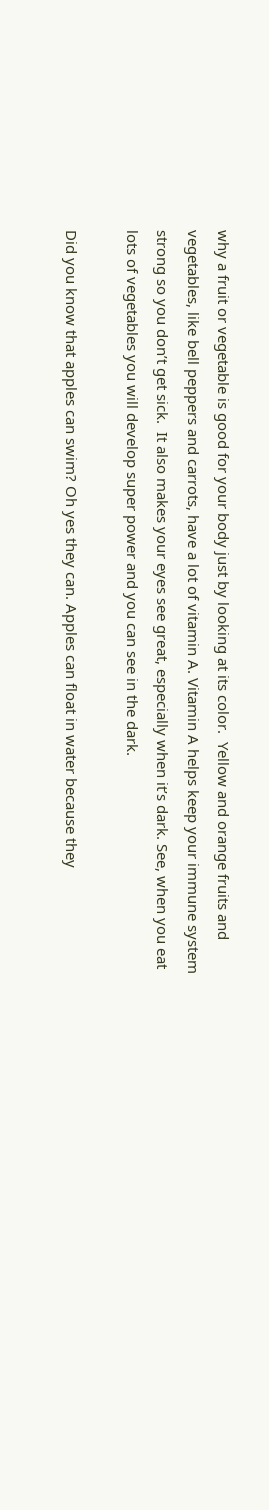why a fruit or vegetable is good for your body just by looking at its color.  Yellow and orange fruits and vegetables, like bell peppers and carrots, have a lot of vitamin A. Vitamin A helps keep your immune system strong so you don’t get sick.  It also makes your eyes see great, especially when it’s dark. See, when you eat lots of vegetables you will develop super power and you can see in the dark.

Did you know that apples can swim? Oh yes they can. Apples can float in water because they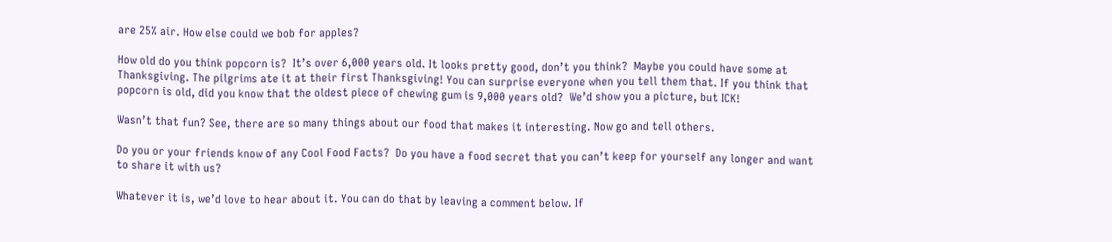are 25% air. How else could we bob for apples?

How old do you think popcorn is?  It’s over 6,000 years old. It looks pretty good, don’t you think?  Maybe you could have some at Thanksgiving. The pilgrims ate it at their first Thanksgiving! You can surprise everyone when you tell them that. If you think that popcorn is old, did you know that the oldest piece of chewing gum is 9,000 years old?  We’d show you a picture, but ICK!

Wasn’t that fun? See, there are so many things about our food that makes it interesting. Now go and tell others.

Do you or your friends know of any Cool Food Facts?  Do you have a food secret that you can’t keep for yourself any longer and want to share it with us?

Whatever it is, we’d love to hear about it. You can do that by leaving a comment below. If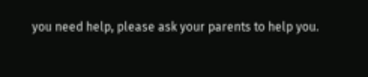you need help, please ask your parents to help you.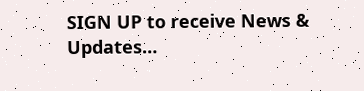SIGN UP to receive News & Updates…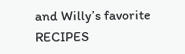and Willy’s favorite RECIPES